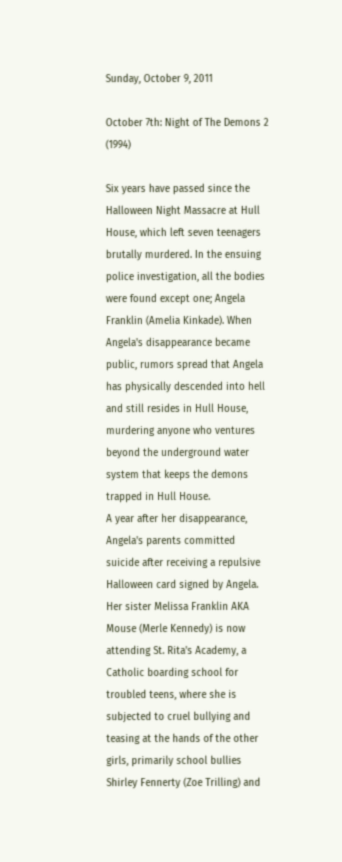Sunday, October 9, 2011

October 7th: Night of The Demons 2 (1994)

Six years have passed since the Halloween Night Massacre at Hull House, which left seven teenagers brutally murdered. In the ensuing police investigation, all the bodies were found except one; Angela Franklin (Amelia Kinkade). When Angela's disappearance became public, rumors spread that Angela has physically descended into hell and still resides in Hull House, murdering anyone who ventures beyond the underground water system that keeps the demons trapped in Hull House.
A year after her disappearance, Angela's parents committed suicide after receiving a repulsive Halloween card signed by Angela. Her sister Melissa Franklin AKA Mouse (Merle Kennedy) is now attending St. Rita's Academy, a Catholic boarding school for troubled teens, where she is subjected to cruel bullying and teasing at the hands of the other girls, primarily school bullies Shirley Fennerty (Zoe Trilling) and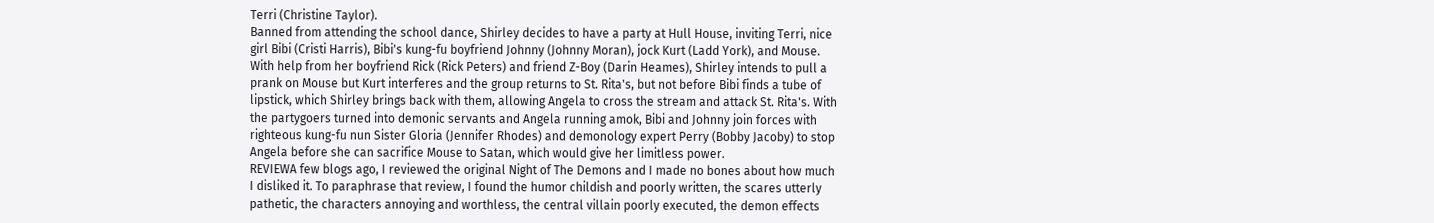Terri (Christine Taylor).
Banned from attending the school dance, Shirley decides to have a party at Hull House, inviting Terri, nice girl Bibi (Cristi Harris), Bibi's kung-fu boyfriend Johnny (Johnny Moran), jock Kurt (Ladd York), and Mouse. With help from her boyfriend Rick (Rick Peters) and friend Z-Boy (Darin Heames), Shirley intends to pull a prank on Mouse but Kurt interferes and the group returns to St. Rita's, but not before Bibi finds a tube of lipstick, which Shirley brings back with them, allowing Angela to cross the stream and attack St. Rita's. With the partygoers turned into demonic servants and Angela running amok, Bibi and Johnny join forces with righteous kung-fu nun Sister Gloria (Jennifer Rhodes) and demonology expert Perry (Bobby Jacoby) to stop Angela before she can sacrifice Mouse to Satan, which would give her limitless power.
REVIEWA few blogs ago, I reviewed the original Night of The Demons and I made no bones about how much I disliked it. To paraphrase that review, I found the humor childish and poorly written, the scares utterly pathetic, the characters annoying and worthless, the central villain poorly executed, the demon effects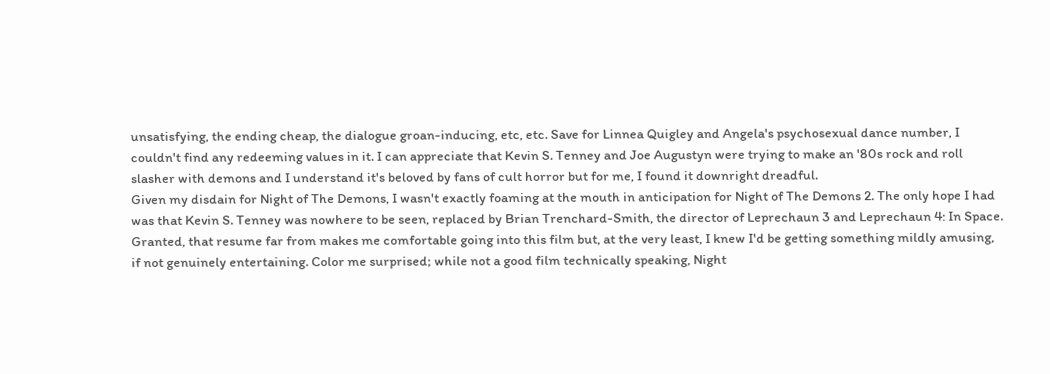unsatisfying, the ending cheap, the dialogue groan-inducing, etc, etc. Save for Linnea Quigley and Angela's psychosexual dance number, I couldn't find any redeeming values in it. I can appreciate that Kevin S. Tenney and Joe Augustyn were trying to make an '80s rock and roll slasher with demons and I understand it's beloved by fans of cult horror but for me, I found it downright dreadful.
Given my disdain for Night of The Demons, I wasn't exactly foaming at the mouth in anticipation for Night of The Demons 2. The only hope I had was that Kevin S. Tenney was nowhere to be seen, replaced by Brian Trenchard-Smith, the director of Leprechaun 3 and Leprechaun 4: In Space. Granted, that resume far from makes me comfortable going into this film but, at the very least, I knew I'd be getting something mildly amusing, if not genuinely entertaining. Color me surprised; while not a good film technically speaking, Night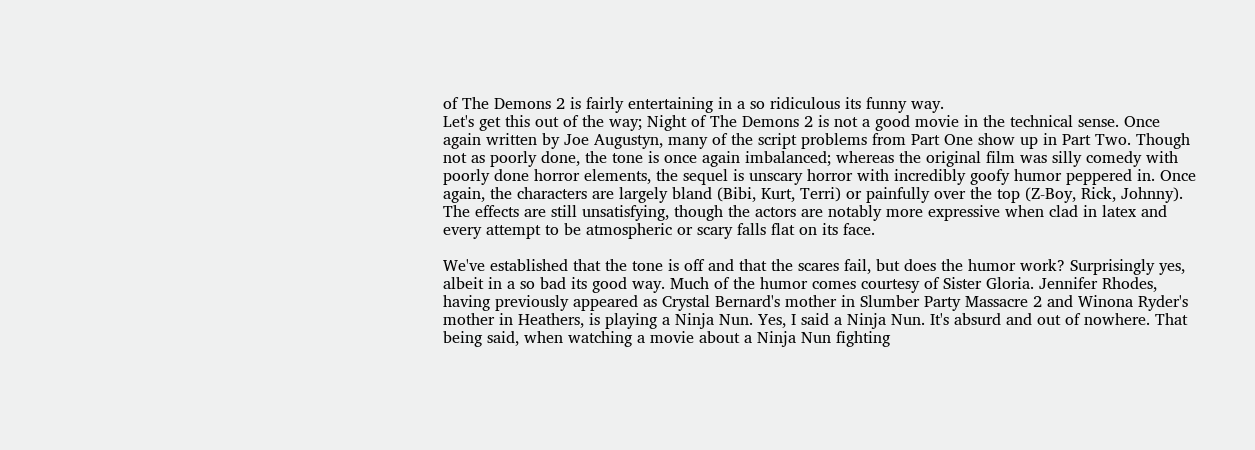of The Demons 2 is fairly entertaining in a so ridiculous its funny way.
Let's get this out of the way; Night of The Demons 2 is not a good movie in the technical sense. Once again written by Joe Augustyn, many of the script problems from Part One show up in Part Two. Though not as poorly done, the tone is once again imbalanced; whereas the original film was silly comedy with poorly done horror elements, the sequel is unscary horror with incredibly goofy humor peppered in. Once again, the characters are largely bland (Bibi, Kurt, Terri) or painfully over the top (Z-Boy, Rick, Johnny). The effects are still unsatisfying, though the actors are notably more expressive when clad in latex and every attempt to be atmospheric or scary falls flat on its face.

We've established that the tone is off and that the scares fail, but does the humor work? Surprisingly yes, albeit in a so bad its good way. Much of the humor comes courtesy of Sister Gloria. Jennifer Rhodes, having previously appeared as Crystal Bernard's mother in Slumber Party Massacre 2 and Winona Ryder's mother in Heathers, is playing a Ninja Nun. Yes, I said a Ninja Nun. It's absurd and out of nowhere. That being said, when watching a movie about a Ninja Nun fighting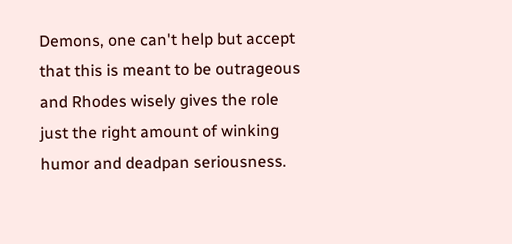Demons, one can't help but accept that this is meant to be outrageous and Rhodes wisely gives the role just the right amount of winking humor and deadpan seriousness.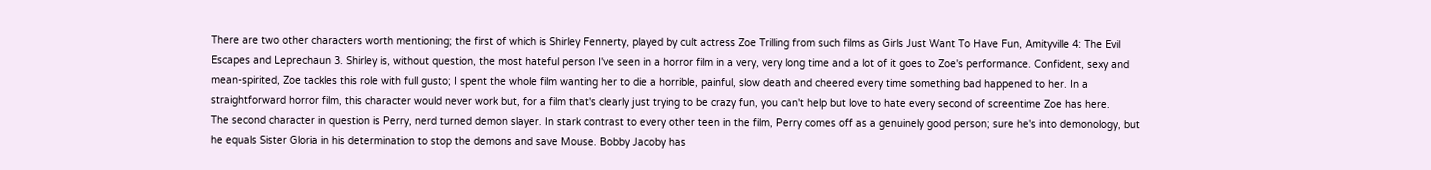There are two other characters worth mentioning; the first of which is Shirley Fennerty, played by cult actress Zoe Trilling from such films as Girls Just Want To Have Fun, Amityville 4: The Evil Escapes and Leprechaun 3. Shirley is, without question, the most hateful person I've seen in a horror film in a very, very long time and a lot of it goes to Zoe's performance. Confident, sexy and mean-spirited, Zoe tackles this role with full gusto; I spent the whole film wanting her to die a horrible, painful, slow death and cheered every time something bad happened to her. In a straightforward horror film, this character would never work but, for a film that's clearly just trying to be crazy fun, you can't help but love to hate every second of screentime Zoe has here.
The second character in question is Perry, nerd turned demon slayer. In stark contrast to every other teen in the film, Perry comes off as a genuinely good person; sure he's into demonology, but he equals Sister Gloria in his determination to stop the demons and save Mouse. Bobby Jacoby has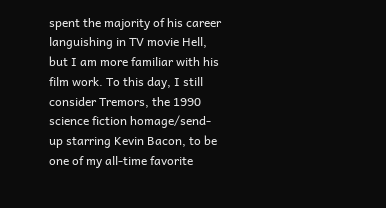spent the majority of his career languishing in TV movie Hell, but I am more familiar with his film work. To this day, I still consider Tremors, the 1990 science fiction homage/send-up starring Kevin Bacon, to be one of my all-time favorite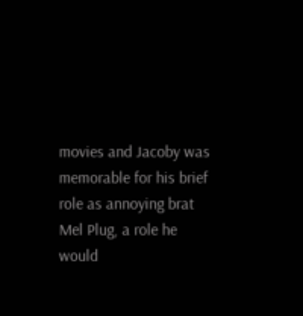movies and Jacoby was memorable for his brief role as annoying brat Mel Plug, a role he would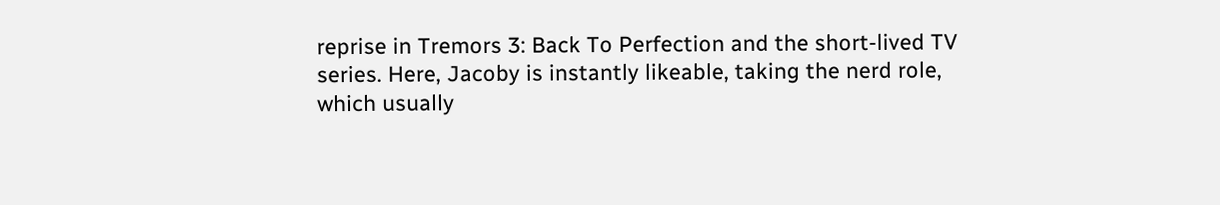reprise in Tremors 3: Back To Perfection and the short-lived TV series. Here, Jacoby is instantly likeable, taking the nerd role, which usually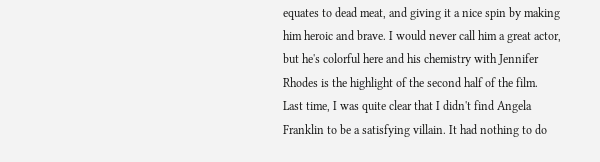equates to dead meat, and giving it a nice spin by making him heroic and brave. I would never call him a great actor, but he's colorful here and his chemistry with Jennifer Rhodes is the highlight of the second half of the film.
Last time, I was quite clear that I didn't find Angela Franklin to be a satisfying villain. It had nothing to do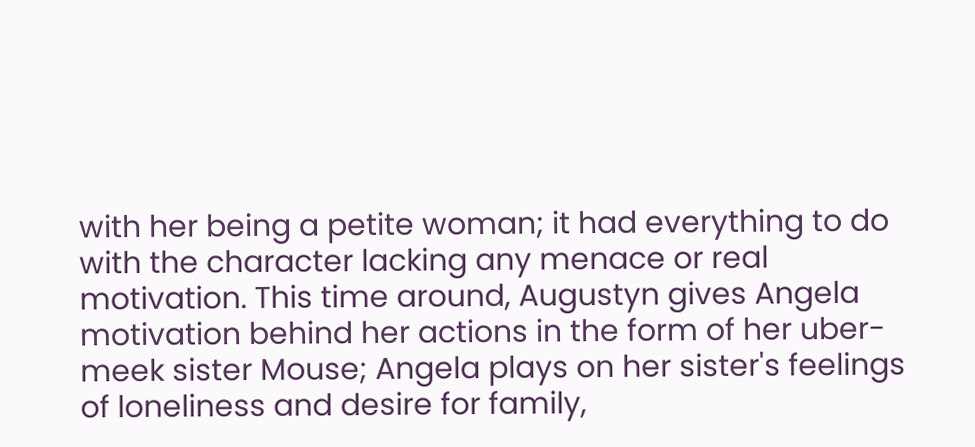with her being a petite woman; it had everything to do with the character lacking any menace or real motivation. This time around, Augustyn gives Angela motivation behind her actions in the form of her uber-meek sister Mouse; Angela plays on her sister's feelings of loneliness and desire for family,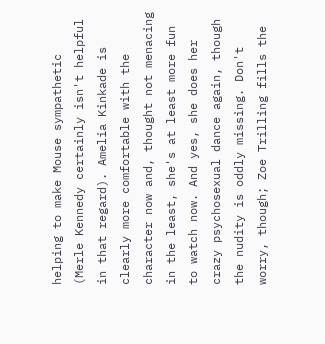helping to make Mouse sympathetic (Merle Kennedy certainly isn't helpful in that regard). Amelia Kinkade is clearly more comfortable with the character now and, thought not menacing in the least, she's at least more fun to watch now. And yes, she does her crazy psychosexual dance again, though the nudity is oddly missing. Don't worry, though; Zoe Trilling fills the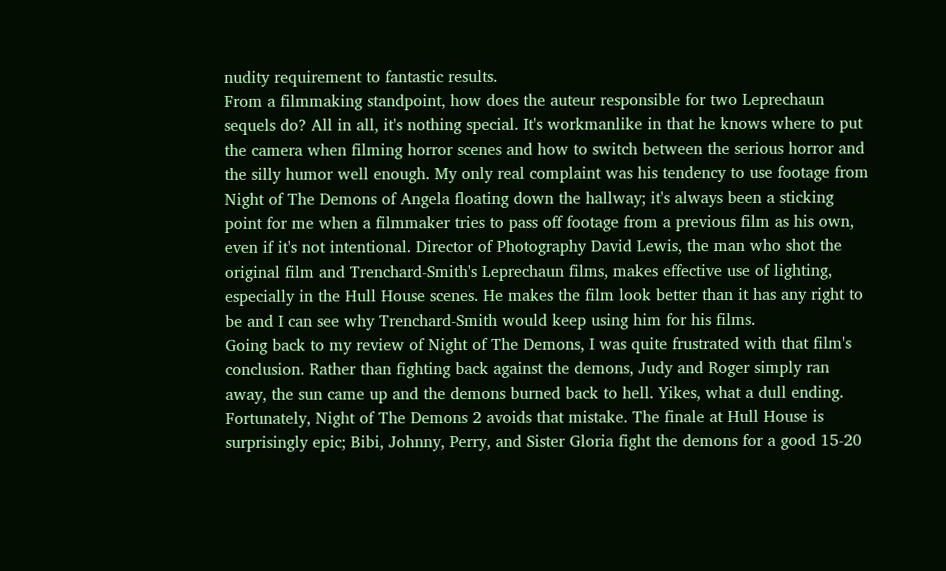nudity requirement to fantastic results.
From a filmmaking standpoint, how does the auteur responsible for two Leprechaun sequels do? All in all, it's nothing special. It's workmanlike in that he knows where to put the camera when filming horror scenes and how to switch between the serious horror and the silly humor well enough. My only real complaint was his tendency to use footage from Night of The Demons of Angela floating down the hallway; it's always been a sticking point for me when a filmmaker tries to pass off footage from a previous film as his own, even if it's not intentional. Director of Photography David Lewis, the man who shot the original film and Trenchard-Smith's Leprechaun films, makes effective use of lighting, especially in the Hull House scenes. He makes the film look better than it has any right to be and I can see why Trenchard-Smith would keep using him for his films.
Going back to my review of Night of The Demons, I was quite frustrated with that film's conclusion. Rather than fighting back against the demons, Judy and Roger simply ran away, the sun came up and the demons burned back to hell. Yikes, what a dull ending. Fortunately, Night of The Demons 2 avoids that mistake. The finale at Hull House is surprisingly epic; Bibi, Johnny, Perry, and Sister Gloria fight the demons for a good 15-20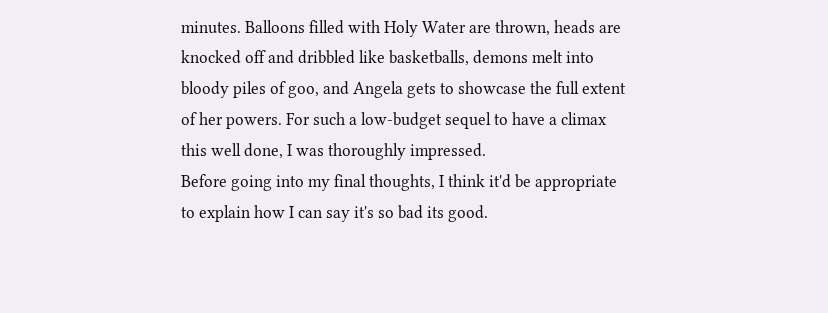minutes. Balloons filled with Holy Water are thrown, heads are knocked off and dribbled like basketballs, demons melt into bloody piles of goo, and Angela gets to showcase the full extent of her powers. For such a low-budget sequel to have a climax this well done, I was thoroughly impressed.
Before going into my final thoughts, I think it'd be appropriate to explain how I can say it's so bad its good.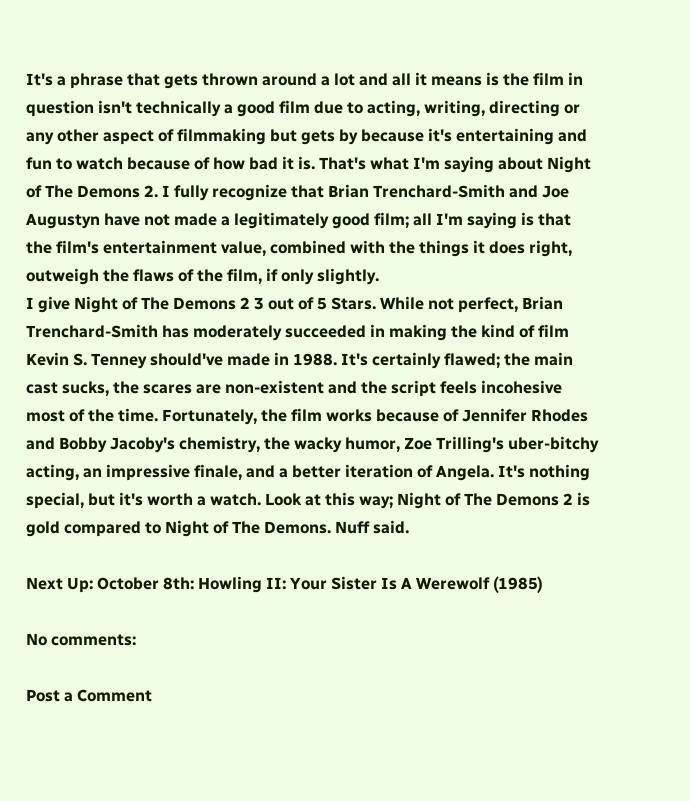It's a phrase that gets thrown around a lot and all it means is the film in question isn't technically a good film due to acting, writing, directing or any other aspect of filmmaking but gets by because it's entertaining and fun to watch because of how bad it is. That's what I'm saying about Night of The Demons 2. I fully recognize that Brian Trenchard-Smith and Joe Augustyn have not made a legitimately good film; all I'm saying is that the film's entertainment value, combined with the things it does right, outweigh the flaws of the film, if only slightly.
I give Night of The Demons 2 3 out of 5 Stars. While not perfect, Brian Trenchard-Smith has moderately succeeded in making the kind of film Kevin S. Tenney should've made in 1988. It's certainly flawed; the main cast sucks, the scares are non-existent and the script feels incohesive most of the time. Fortunately, the film works because of Jennifer Rhodes and Bobby Jacoby's chemistry, the wacky humor, Zoe Trilling's uber-bitchy acting, an impressive finale, and a better iteration of Angela. It's nothing special, but it's worth a watch. Look at this way; Night of The Demons 2 is gold compared to Night of The Demons. Nuff said.

Next Up: October 8th: Howling II: Your Sister Is A Werewolf (1985)

No comments:

Post a Comment